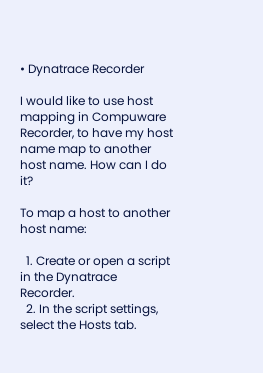• Dynatrace Recorder

I would like to use host mapping in Compuware Recorder, to have my host name map to another host name. How can I do it?

To map a host to another host name:

  1. Create or open a script in the Dynatrace Recorder.
  2. In the script settings, select the Hosts tab.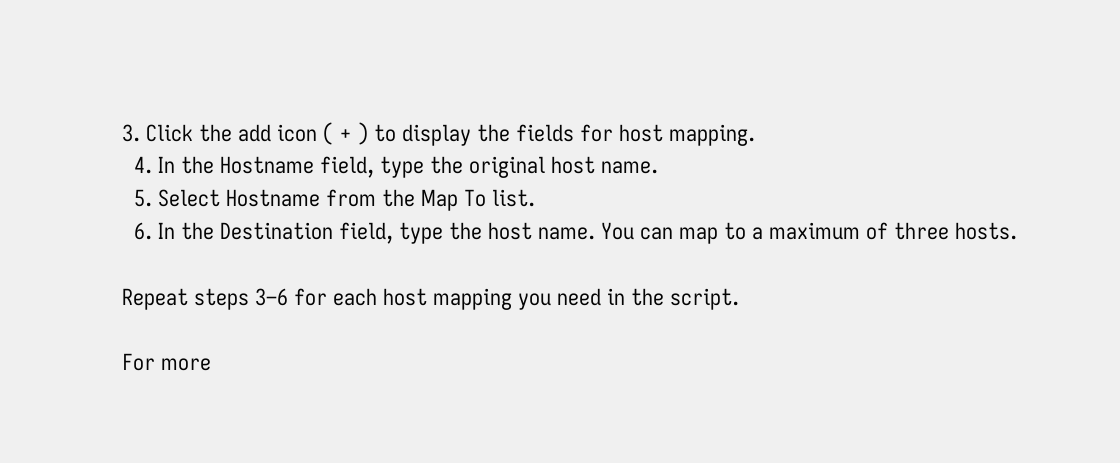3. Click the add icon ( + ) to display the fields for host mapping.
  4. In the Hostname field, type the original host name.
  5. Select Hostname from the Map To list.
  6. In the Destination field, type the host name. You can map to a maximum of three hosts.

Repeat steps 3–6 for each host mapping you need in the script.

For more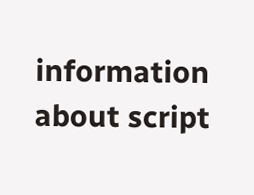information about script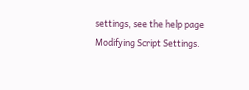settings, see the help page Modifying Script Settings.